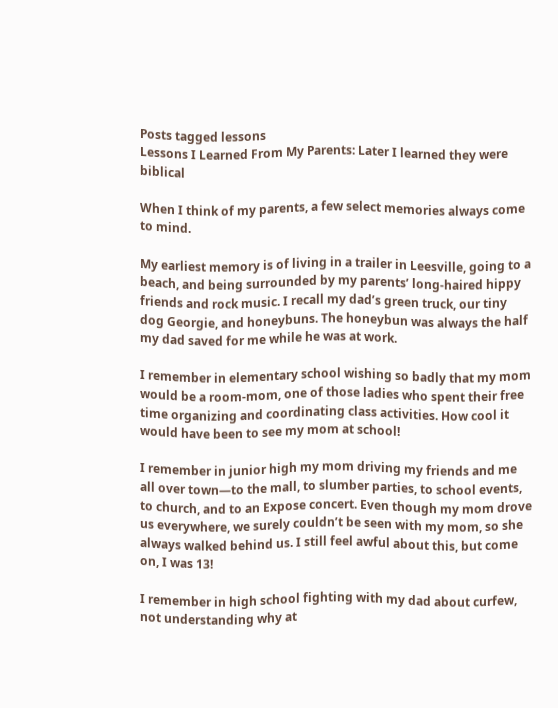Posts tagged lessons
Lessons I Learned From My Parents: Later I learned they were biblical

When I think of my parents, a few select memories always come to mind.

My earliest memory is of living in a trailer in Leesville, going to a beach, and being surrounded by my parents’ long-haired hippy friends and rock music. I recall my dad’s green truck, our tiny dog Georgie, and honeybuns. The honeybun was always the half my dad saved for me while he was at work.

I remember in elementary school wishing so badly that my mom would be a room-mom, one of those ladies who spent their free time organizing and coordinating class activities. How cool it would have been to see my mom at school!

I remember in junior high my mom driving my friends and me all over town—to the mall, to slumber parties, to school events, to church, and to an Expose concert. Even though my mom drove us everywhere, we surely couldn’t be seen with my mom, so she always walked behind us. I still feel awful about this, but come on, I was 13!

I remember in high school fighting with my dad about curfew, not understanding why at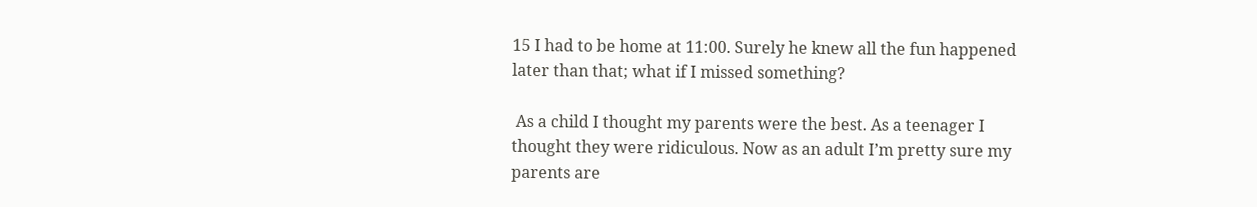15 I had to be home at 11:00. Surely he knew all the fun happened later than that; what if I missed something?

 As a child I thought my parents were the best. As a teenager I thought they were ridiculous. Now as an adult I’m pretty sure my parents are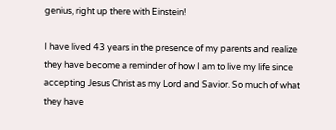genius, right up there with Einstein!

I have lived 43 years in the presence of my parents and realize they have become a reminder of how I am to live my life since accepting Jesus Christ as my Lord and Savior. So much of what they have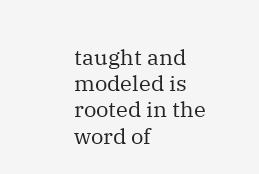taught and modeled is rooted in the word of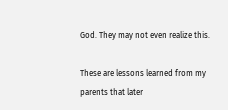God. They may not even realize this.

These are lessons learned from my parents that later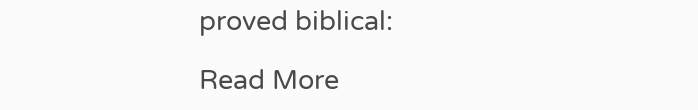proved biblical:

Read More